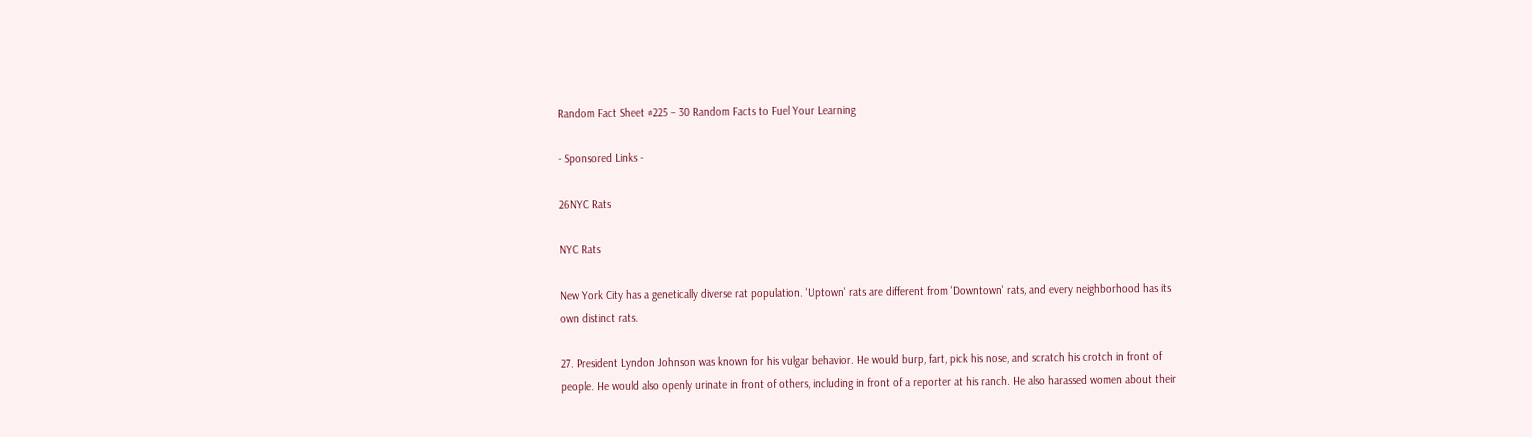Random Fact Sheet #225 – 30 Random Facts to Fuel Your Learning

- Sponsored Links -

26NYC Rats

NYC Rats

New York City has a genetically diverse rat population. 'Uptown' rats are different from 'Downtown' rats, and every neighborhood has its own distinct rats.

27. President Lyndon Johnson was known for his vulgar behavior. He would burp, fart, pick his nose, and scratch his crotch in front of people. He would also openly urinate in front of others, including in front of a reporter at his ranch. He also harassed women about their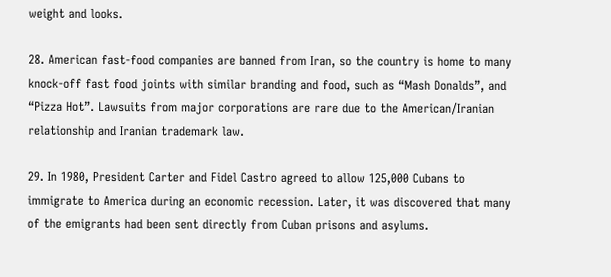weight and looks.

28. American fast-food companies are banned from Iran, so the country is home to many knock-off fast food joints with similar branding and food, such as “Mash Donalds”, and “Pizza Hot”. Lawsuits from major corporations are rare due to the American/Iranian relationship and Iranian trademark law.

29. In 1980, President Carter and Fidel Castro agreed to allow 125,000 Cubans to immigrate to America during an economic recession. Later, it was discovered that many of the emigrants had been sent directly from Cuban prisons and asylums.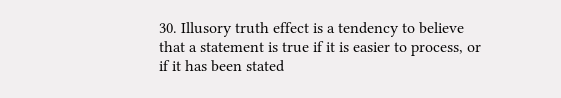30. Illusory truth effect is a tendency to believe that a statement is true if it is easier to process, or if it has been stated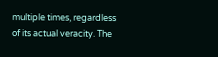multiple times, regardless of its actual veracity. The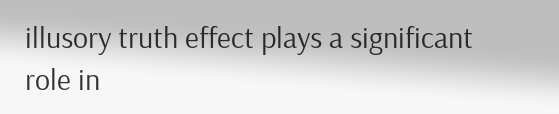illusory truth effect plays a significant role in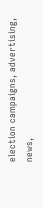election campaigns, advertising, news,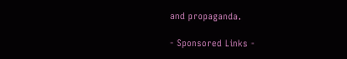and propaganda.

- Sponsored Links -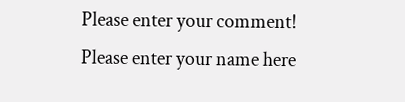Please enter your comment!
Please enter your name here